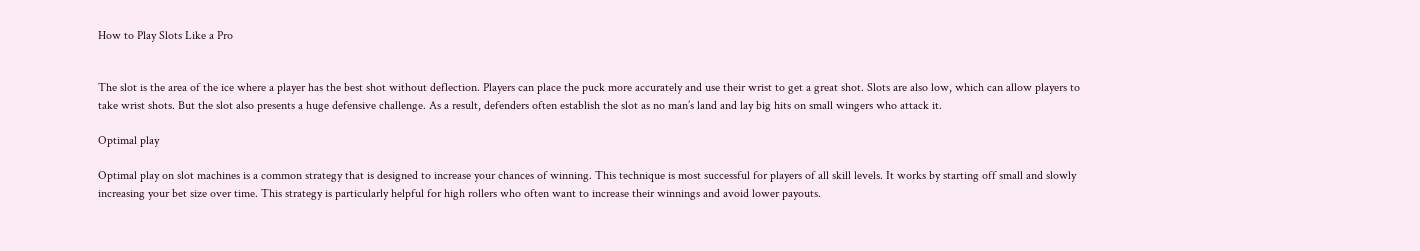How to Play Slots Like a Pro


The slot is the area of the ice where a player has the best shot without deflection. Players can place the puck more accurately and use their wrist to get a great shot. Slots are also low, which can allow players to take wrist shots. But the slot also presents a huge defensive challenge. As a result, defenders often establish the slot as no man’s land and lay big hits on small wingers who attack it.

Optimal play

Optimal play on slot machines is a common strategy that is designed to increase your chances of winning. This technique is most successful for players of all skill levels. It works by starting off small and slowly increasing your bet size over time. This strategy is particularly helpful for high rollers who often want to increase their winnings and avoid lower payouts.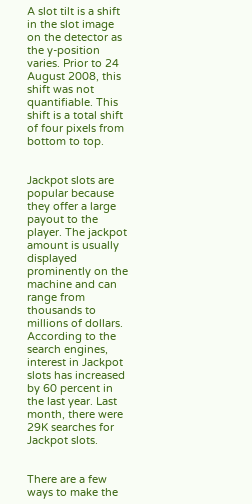A slot tilt is a shift in the slot image on the detector as the y-position varies. Prior to 24 August 2008, this shift was not quantifiable. This shift is a total shift of four pixels from bottom to top.


Jackpot slots are popular because they offer a large payout to the player. The jackpot amount is usually displayed prominently on the machine and can range from thousands to millions of dollars. According to the search engines, interest in Jackpot slots has increased by 60 percent in the last year. Last month, there were 29K searches for Jackpot slots.


There are a few ways to make the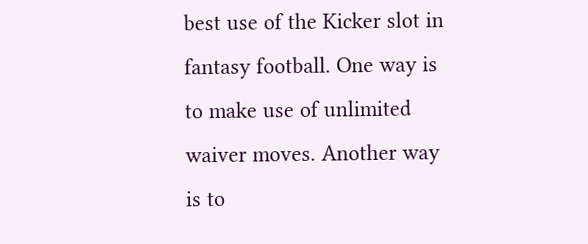best use of the Kicker slot in fantasy football. One way is to make use of unlimited waiver moves. Another way is to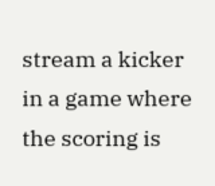stream a kicker in a game where the scoring is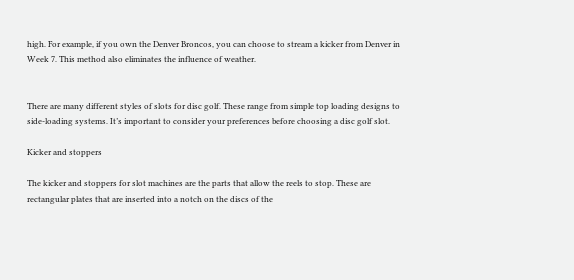high. For example, if you own the Denver Broncos, you can choose to stream a kicker from Denver in Week 7. This method also eliminates the influence of weather.


There are many different styles of slots for disc golf. These range from simple top loading designs to side-loading systems. It’s important to consider your preferences before choosing a disc golf slot.

Kicker and stoppers

The kicker and stoppers for slot machines are the parts that allow the reels to stop. These are rectangular plates that are inserted into a notch on the discs of the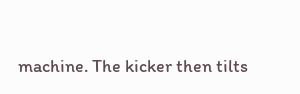machine. The kicker then tilts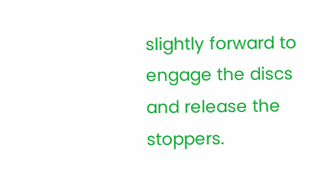slightly forward to engage the discs and release the stoppers.